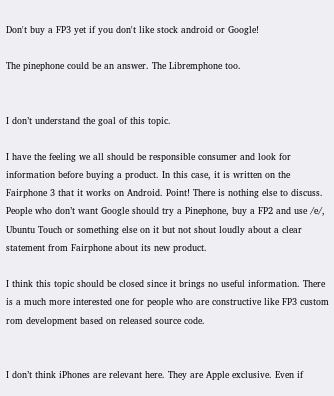Don't buy a FP3 yet if you don't like stock android or Google!

The pinephone could be an answer. The Libremphone too.


I don’t understand the goal of this topic.

I have the feeling we all should be responsible consumer and look for information before buying a product. In this case, it is written on the Fairphone 3 that it works on Android. Point! There is nothing else to discuss. People who don’t want Google should try a Pinephone, buy a FP2 and use /e/, Ubuntu Touch or something else on it but not shout loudly about a clear statement from Fairphone about its new product.

I think this topic should be closed since it brings no useful information. There is a much more interested one for people who are constructive like FP3 custom rom development based on released source code.


I don’t think iPhones are relevant here. They are Apple exclusive. Even if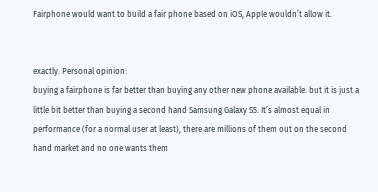Fairphone would want to build a fair phone based on iOS, Apple wouldn’t allow it.


exactly. Personal opinion:
buying a fairphone is far better than buying any other new phone available. but it is just a little bit better than buying a second hand Samsung Galaxy S5. It’s almost equal in performance (for a normal user at least), there are millions of them out on the second hand market and no one wants them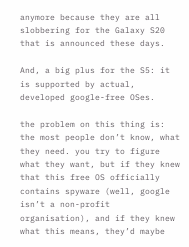anymore because they are all slobbering for the Galaxy S20 that is announced these days.

And, a big plus for the S5: it is supported by actual, developed google-free OSes.

the problem on this thing is: the most people don’t know, what they need. you try to figure what they want, but if they knew that this free OS officially contains spyware (well, google isn’t a non-profit organisation), and if they knew what this means, they’d maybe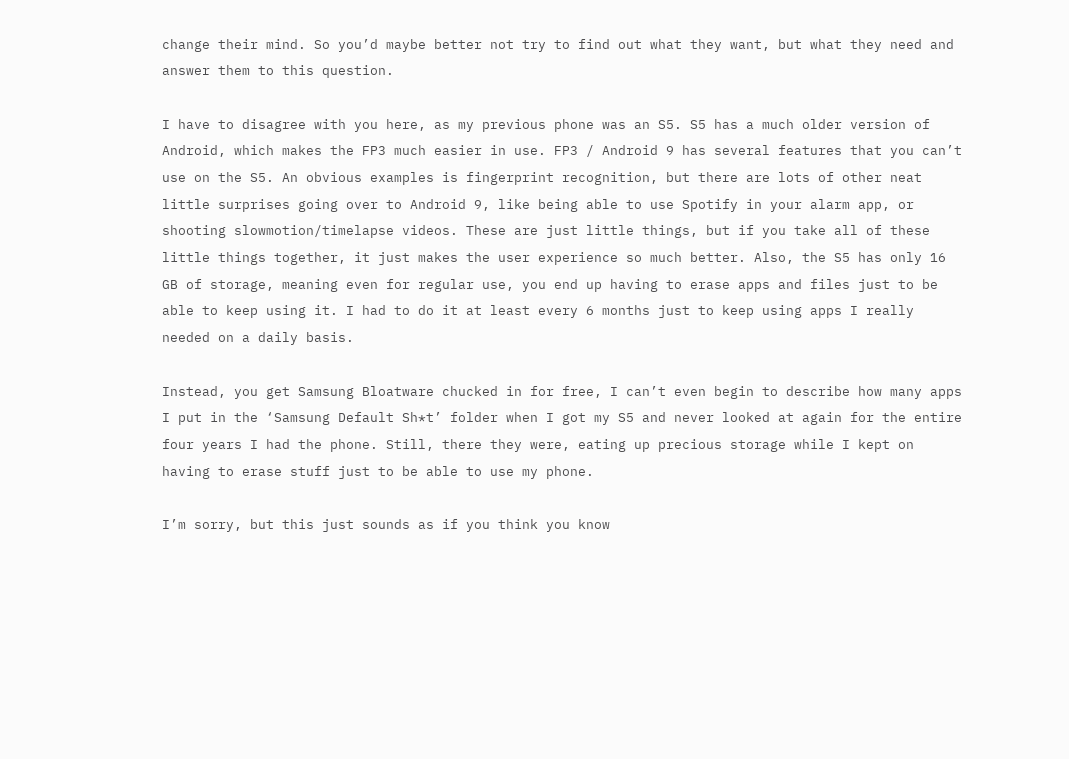change their mind. So you’d maybe better not try to find out what they want, but what they need and answer them to this question.

I have to disagree with you here, as my previous phone was an S5. S5 has a much older version of Android, which makes the FP3 much easier in use. FP3 / Android 9 has several features that you can’t use on the S5. An obvious examples is fingerprint recognition, but there are lots of other neat little surprises going over to Android 9, like being able to use Spotify in your alarm app, or shooting slowmotion/timelapse videos. These are just little things, but if you take all of these little things together, it just makes the user experience so much better. Also, the S5 has only 16 GB of storage, meaning even for regular use, you end up having to erase apps and files just to be able to keep using it. I had to do it at least every 6 months just to keep using apps I really needed on a daily basis.

Instead, you get Samsung Bloatware chucked in for free, I can’t even begin to describe how many apps I put in the ‘Samsung Default Sh*t’ folder when I got my S5 and never looked at again for the entire four years I had the phone. Still, there they were, eating up precious storage while I kept on having to erase stuff just to be able to use my phone.

I’m sorry, but this just sounds as if you think you know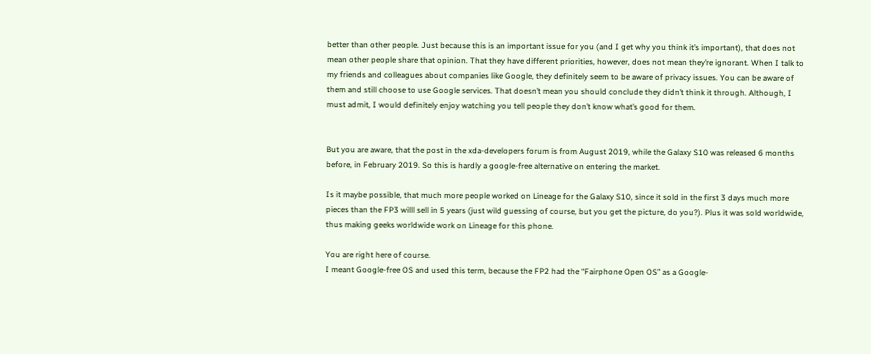better than other people. Just because this is an important issue for you (and I get why you think it’s important), that does not mean other people share that opinion. That they have different priorities, however, does not mean they’re ignorant. When I talk to my friends and colleagues about companies like Google, they definitely seem to be aware of privacy issues. You can be aware of them and still choose to use Google services. That doesn’t mean you should conclude they didn’t think it through. Although, I must admit, I would definitely enjoy watching you tell people they don’t know what’s good for them.


But you are aware, that the post in the xda-developers forum is from August 2019, while the Galaxy S10 was released 6 months before, in February 2019. So this is hardly a google-free alternative on entering the market.

Is it maybe possible, that much more people worked on Lineage for the Galaxy S10, since it sold in the first 3 days much more pieces than the FP3 willl sell in 5 years (just wild guessing of course, but you get the picture, do you?). Plus it was sold worldwide, thus making geeks worldwide work on Lineage for this phone.

You are right here of course.
I meant Google-free OS and used this term, because the FP2 had the “Fairphone Open OS” as a Google-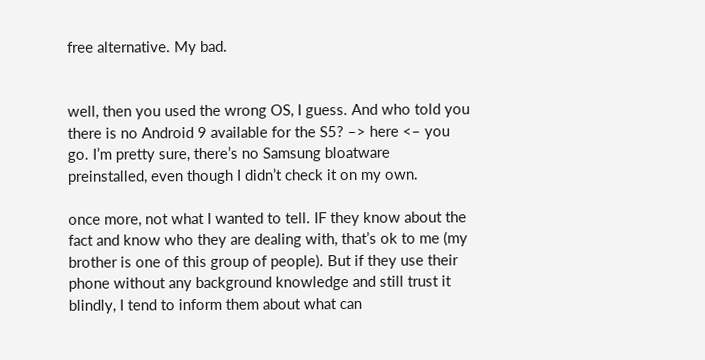free alternative. My bad.


well, then you used the wrong OS, I guess. And who told you there is no Android 9 available for the S5? –> here <– you go. I’m pretty sure, there’s no Samsung bloatware preinstalled, even though I didn’t check it on my own.

once more, not what I wanted to tell. IF they know about the fact and know who they are dealing with, that’s ok to me (my brother is one of this group of people). But if they use their phone without any background knowledge and still trust it blindly, I tend to inform them about what can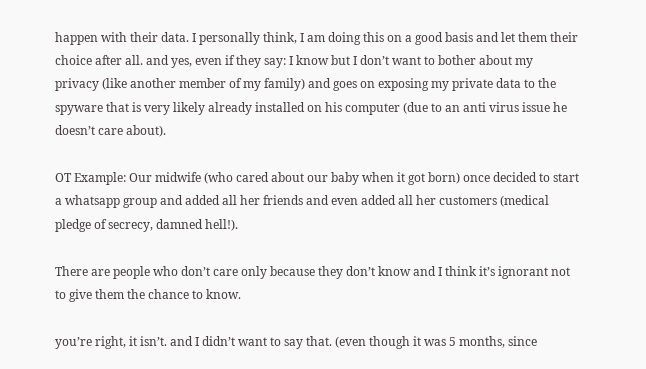happen with their data. I personally think, I am doing this on a good basis and let them their choice after all. and yes, even if they say: I know but I don’t want to bother about my privacy (like another member of my family) and goes on exposing my private data to the spyware that is very likely already installed on his computer (due to an anti virus issue he doesn’t care about).

OT Example: Our midwife (who cared about our baby when it got born) once decided to start a whatsapp group and added all her friends and even added all her customers (medical pledge of secrecy, damned hell!).

There are people who don’t care only because they don’t know and I think it’s ignorant not to give them the chance to know.

you’re right, it isn’t. and I didn’t want to say that. (even though it was 5 months, since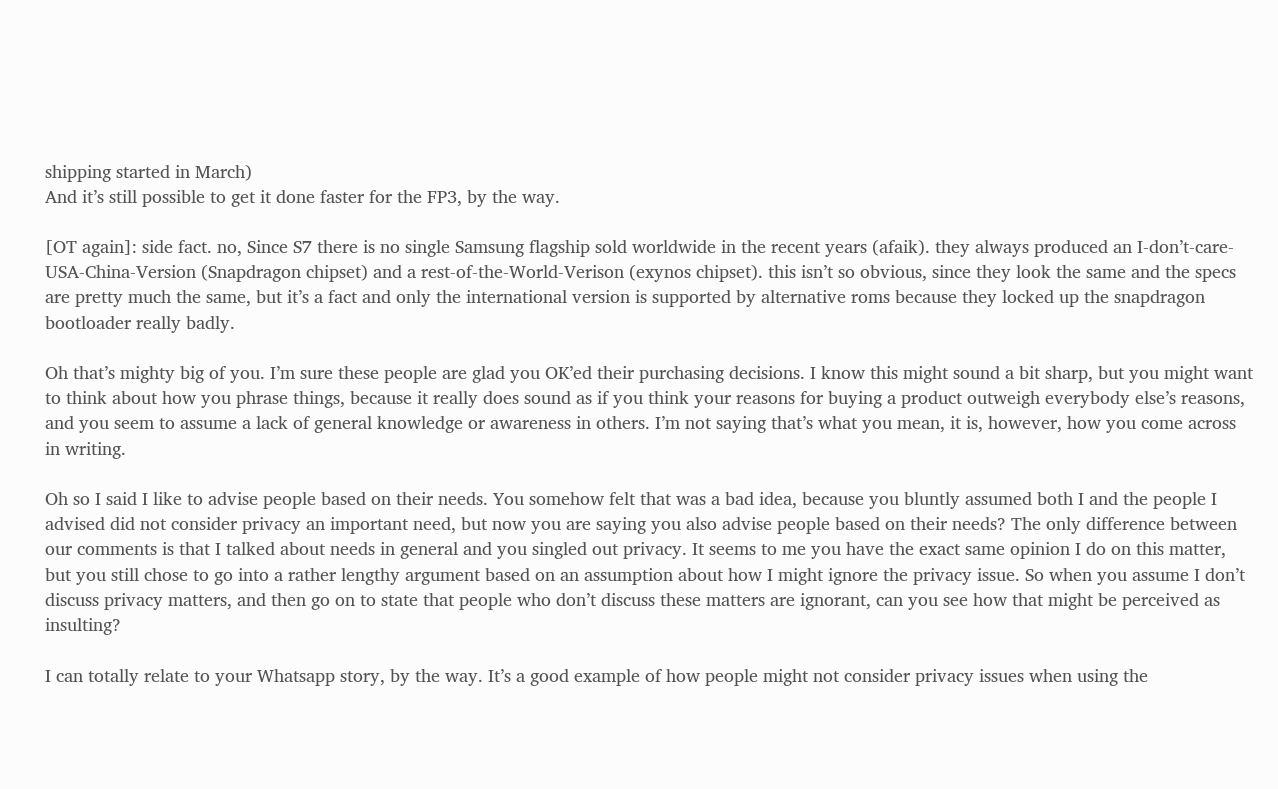shipping started in March)
And it’s still possible to get it done faster for the FP3, by the way.

[OT again]: side fact. no, Since S7 there is no single Samsung flagship sold worldwide in the recent years (afaik). they always produced an I-don’t-care-USA-China-Version (Snapdragon chipset) and a rest-of-the-World-Verison (exynos chipset). this isn’t so obvious, since they look the same and the specs are pretty much the same, but it’s a fact and only the international version is supported by alternative roms because they locked up the snapdragon bootloader really badly.

Oh that’s mighty big of you. I’m sure these people are glad you OK’ed their purchasing decisions. I know this might sound a bit sharp, but you might want to think about how you phrase things, because it really does sound as if you think your reasons for buying a product outweigh everybody else’s reasons, and you seem to assume a lack of general knowledge or awareness in others. I’m not saying that’s what you mean, it is, however, how you come across in writing.

Oh so I said I like to advise people based on their needs. You somehow felt that was a bad idea, because you bluntly assumed both I and the people I advised did not consider privacy an important need, but now you are saying you also advise people based on their needs? The only difference between our comments is that I talked about needs in general and you singled out privacy. It seems to me you have the exact same opinion I do on this matter, but you still chose to go into a rather lengthy argument based on an assumption about how I might ignore the privacy issue. So when you assume I don’t discuss privacy matters, and then go on to state that people who don’t discuss these matters are ignorant, can you see how that might be perceived as insulting?

I can totally relate to your Whatsapp story, by the way. It’s a good example of how people might not consider privacy issues when using the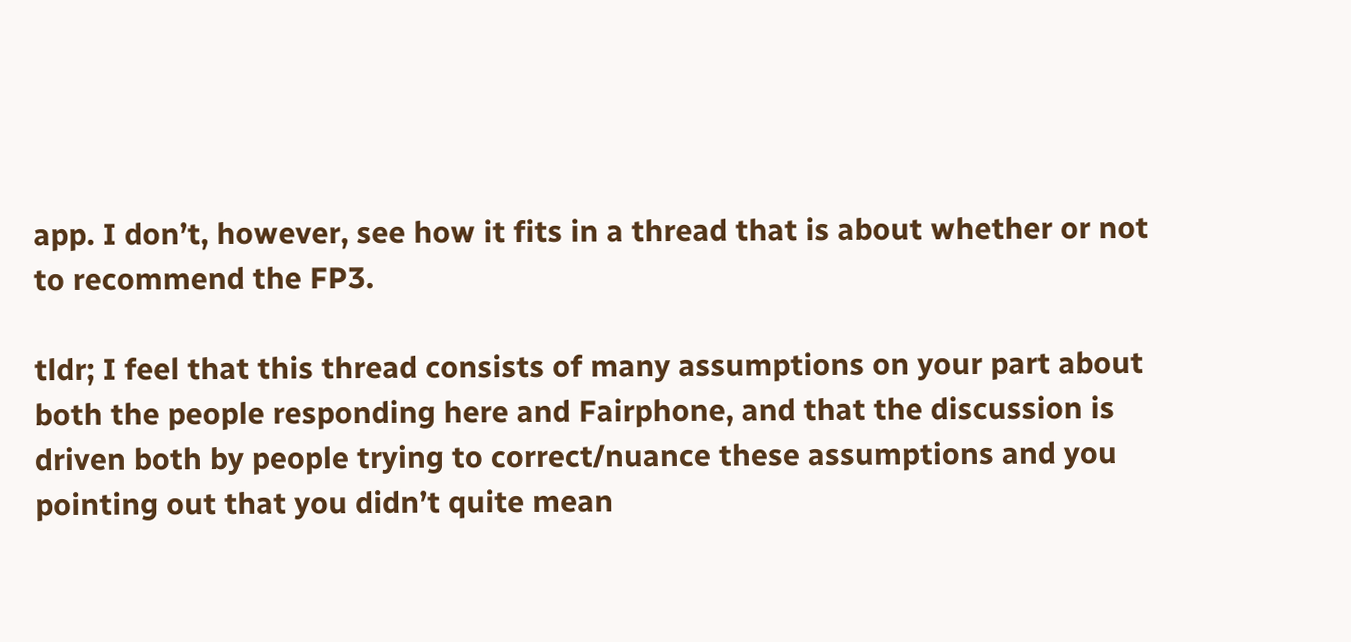app. I don’t, however, see how it fits in a thread that is about whether or not to recommend the FP3.

tldr; I feel that this thread consists of many assumptions on your part about both the people responding here and Fairphone, and that the discussion is driven both by people trying to correct/nuance these assumptions and you pointing out that you didn’t quite mean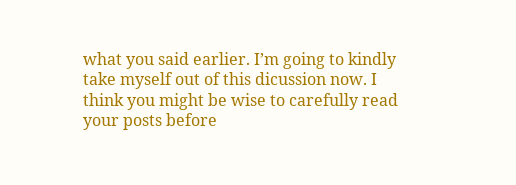what you said earlier. I’m going to kindly take myself out of this dicussion now. I think you might be wise to carefully read your posts before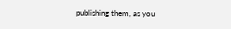publishing them, as you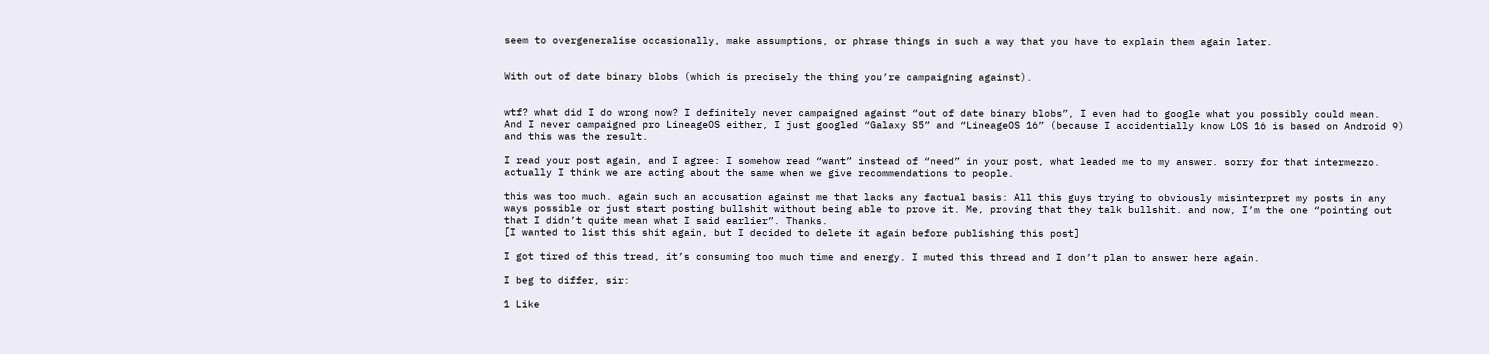seem to overgeneralise occasionally, make assumptions, or phrase things in such a way that you have to explain them again later.


With out of date binary blobs (which is precisely the thing you’re campaigning against).


wtf? what did I do wrong now? I definitely never campaigned against “out of date binary blobs”, I even had to google what you possibly could mean.
And I never campaigned pro LineageOS either, I just googled “Galaxy S5” and “LineageOS 16” (because I accidentially know LOS 16 is based on Android 9) and this was the result.

I read your post again, and I agree: I somehow read “want” instead of “need” in your post, what leaded me to my answer. sorry for that intermezzo. actually I think we are acting about the same when we give recommendations to people.

this was too much. again such an accusation against me that lacks any factual basis: All this guys trying to obviously misinterpret my posts in any ways possible or just start posting bullshit without being able to prove it. Me, proving that they talk bullshit. and now, I’m the one “pointing out that I didn’t quite mean what I said earlier”. Thanks.
[I wanted to list this shit again, but I decided to delete it again before publishing this post]

I got tired of this tread, it’s consuming too much time and energy. I muted this thread and I don’t plan to answer here again.

I beg to differ, sir:

1 Like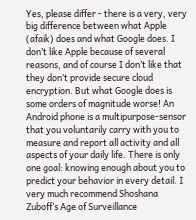Yes, please differ - there is a very, very big difference between what Apple (afaik) does and what Google does. I don’t like Apple because of several reasons, and of course I don’t like that they don’t provide secure cloud encryption. But what Google does is some orders of magnitude worse! An Android phone is a multipurpose-sensor that you voluntarily carry with you to measure and report all activity and all aspects of your daily life. There is only one goal: knowing enough about you to predict your behavior in every detail. I very much recommend Shoshana Zuboff’s Age of Surveillance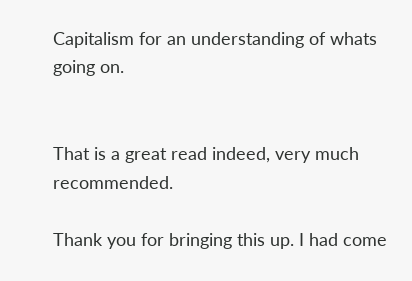Capitalism for an understanding of whats going on.


That is a great read indeed, very much recommended.

Thank you for bringing this up. I had come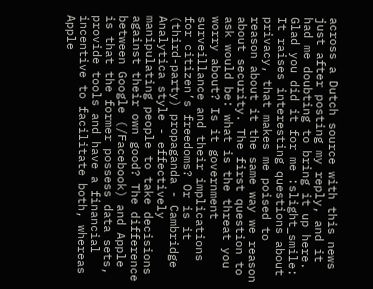across a Dutch source with this news just after posting my reply, and it had me doubting to bring it up here. Glad you did it for me :slight_smile:
It raises interesting questions about privacy, that makes me poised to reason about it the same way we reason about security. The first question to ask would be: what is the threat you worry about? Is it government surveillance and their implications for citizen’s freedoms? Or is it (third-party) propaganda - Cambridge Analytica style - effectively manipulating people to take decisions against their own good? The difference between Google (/Facebook) and Apple is that the former possess data sets, provide tools and have a financial incentive to facilitate both, whereas Apple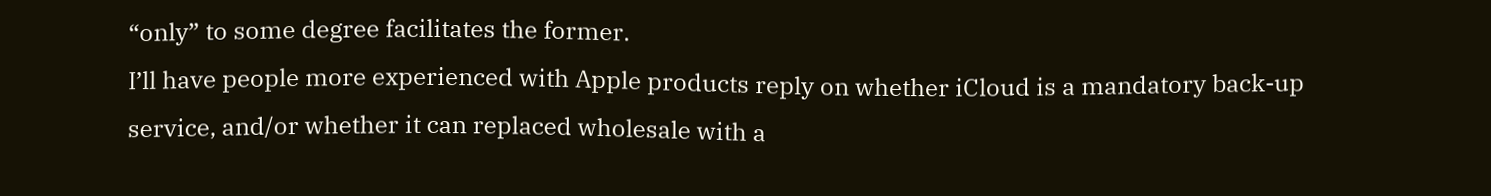“only” to some degree facilitates the former.
I’ll have people more experienced with Apple products reply on whether iCloud is a mandatory back-up service, and/or whether it can replaced wholesale with a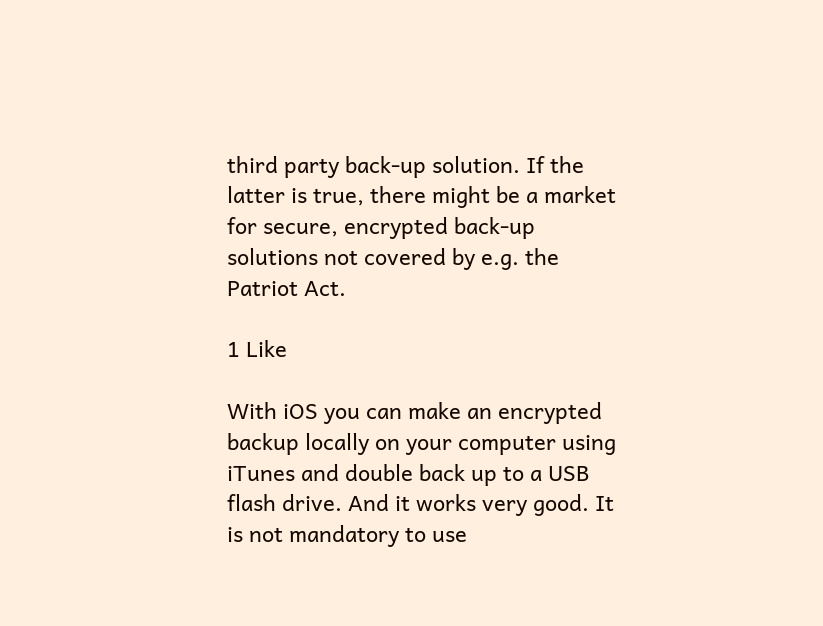third party back-up solution. If the latter is true, there might be a market for secure, encrypted back-up solutions not covered by e.g. the Patriot Act.

1 Like

With iOS you can make an encrypted backup locally on your computer using iTunes and double back up to a USB flash drive. And it works very good. It is not mandatory to use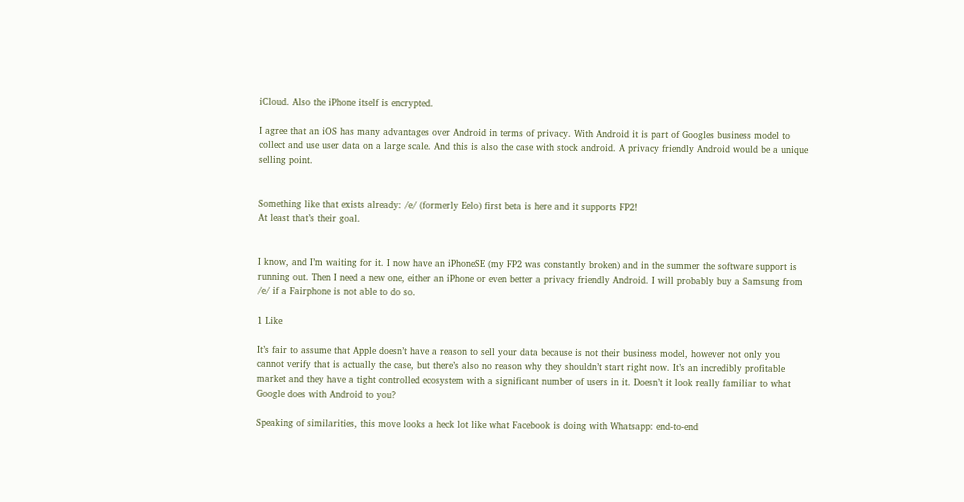iCloud. Also the iPhone itself is encrypted.

I agree that an iOS has many advantages over Android in terms of privacy. With Android it is part of Googles business model to collect and use user data on a large scale. And this is also the case with stock android. A privacy friendly Android would be a unique selling point.


Something like that exists already: /e/ (formerly Eelo) first beta is here and it supports FP2!
At least that’s their goal.


I know, and I’m waiting for it. I now have an iPhoneSE (my FP2 was constantly broken) and in the summer the software support is running out. Then I need a new one, either an iPhone or even better a privacy friendly Android. I will probably buy a Samsung from /e/ if a Fairphone is not able to do so.

1 Like

It’s fair to assume that Apple doesn’t have a reason to sell your data because is not their business model, however not only you cannot verify that is actually the case, but there’s also no reason why they shouldn’t start right now. It’s an incredibly profitable market and they have a tight controlled ecosystem with a significant number of users in it. Doesn’t it look really familiar to what Google does with Android to you?

Speaking of similarities, this move looks a heck lot like what Facebook is doing with Whatsapp: end-to-end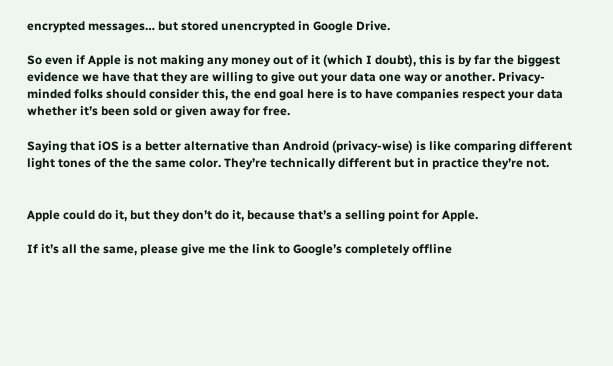encrypted messages… but stored unencrypted in Google Drive.

So even if Apple is not making any money out of it (which I doubt), this is by far the biggest evidence we have that they are willing to give out your data one way or another. Privacy-minded folks should consider this, the end goal here is to have companies respect your data whether it’s been sold or given away for free.

Saying that iOS is a better alternative than Android (privacy-wise) is like comparing different light tones of the the same color. They’re technically different but in practice they’re not.


Apple could do it, but they don’t do it, because that’s a selling point for Apple.

If it’s all the same, please give me the link to Google’s completely offline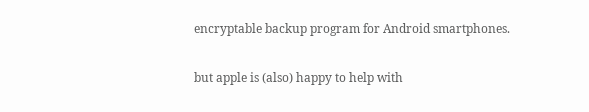encryptable backup program for Android smartphones.

but apple is (also) happy to help with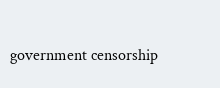government censorship